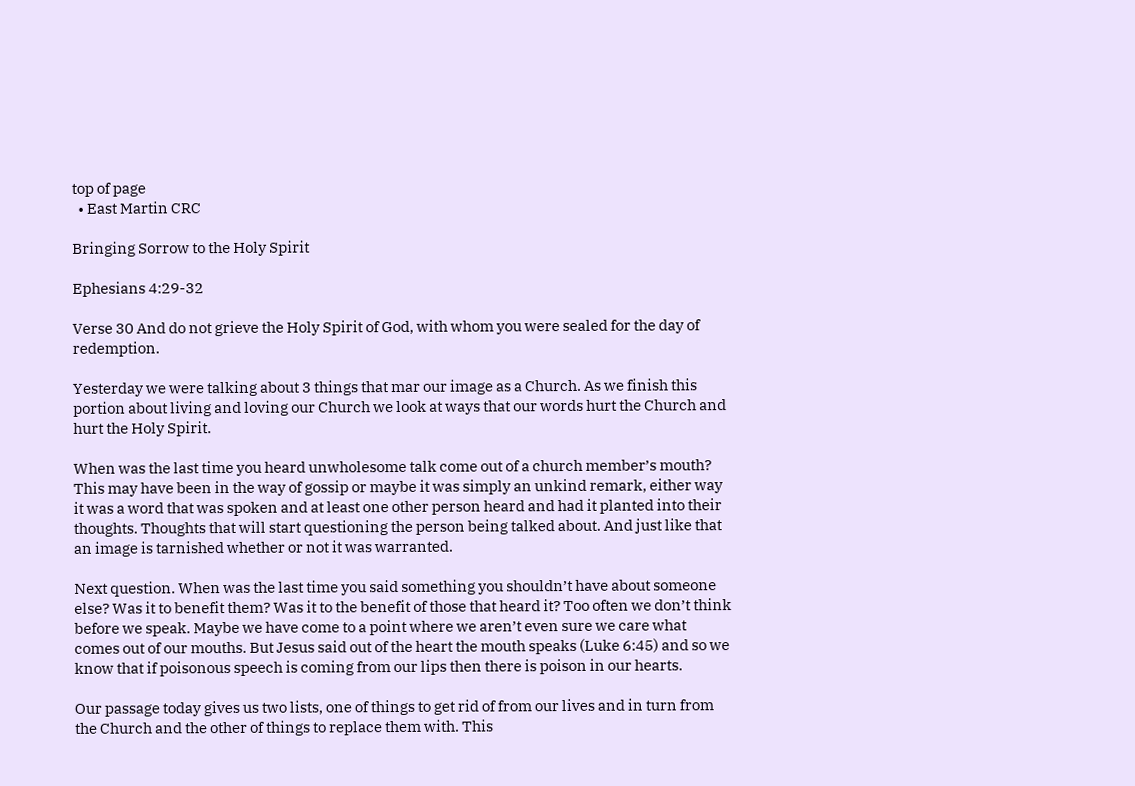top of page
  • East Martin CRC

Bringing Sorrow to the Holy Spirit

Ephesians 4:29-32

Verse 30 And do not grieve the Holy Spirit of God, with whom you were sealed for the day of redemption.

Yesterday we were talking about 3 things that mar our image as a Church. As we finish this portion about living and loving our Church we look at ways that our words hurt the Church and hurt the Holy Spirit.

When was the last time you heard unwholesome talk come out of a church member’s mouth? This may have been in the way of gossip or maybe it was simply an unkind remark, either way it was a word that was spoken and at least one other person heard and had it planted into their thoughts. Thoughts that will start questioning the person being talked about. And just like that an image is tarnished whether or not it was warranted.

Next question. When was the last time you said something you shouldn’t have about someone else? Was it to benefit them? Was it to the benefit of those that heard it? Too often we don’t think before we speak. Maybe we have come to a point where we aren’t even sure we care what comes out of our mouths. But Jesus said out of the heart the mouth speaks (Luke 6:45) and so we know that if poisonous speech is coming from our lips then there is poison in our hearts.

Our passage today gives us two lists, one of things to get rid of from our lives and in turn from the Church and the other of things to replace them with. This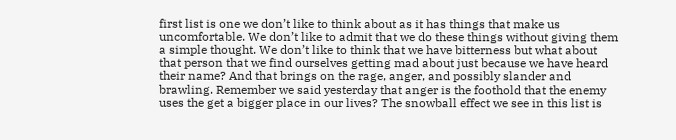first list is one we don’t like to think about as it has things that make us uncomfortable. We don’t like to admit that we do these things without giving them a simple thought. We don’t like to think that we have bitterness but what about that person that we find ourselves getting mad about just because we have heard their name? And that brings on the rage, anger, and possibly slander and brawling. Remember we said yesterday that anger is the foothold that the enemy uses the get a bigger place in our lives? The snowball effect we see in this list is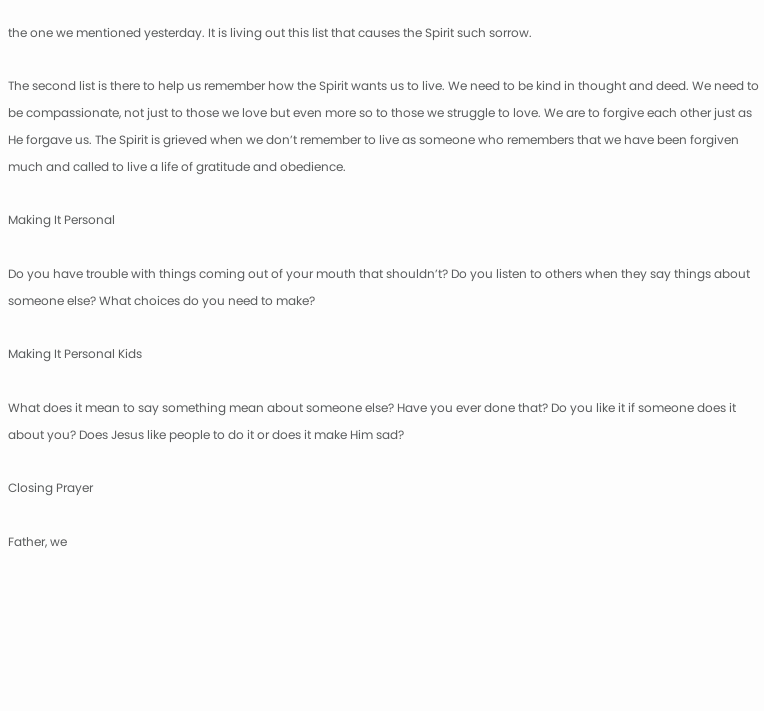the one we mentioned yesterday. It is living out this list that causes the Spirit such sorrow.

The second list is there to help us remember how the Spirit wants us to live. We need to be kind in thought and deed. We need to be compassionate, not just to those we love but even more so to those we struggle to love. We are to forgive each other just as He forgave us. The Spirit is grieved when we don’t remember to live as someone who remembers that we have been forgiven much and called to live a life of gratitude and obedience.

Making It Personal

Do you have trouble with things coming out of your mouth that shouldn’t? Do you listen to others when they say things about someone else? What choices do you need to make?

Making It Personal Kids

What does it mean to say something mean about someone else? Have you ever done that? Do you like it if someone does it about you? Does Jesus like people to do it or does it make Him sad?

Closing Prayer

Father, we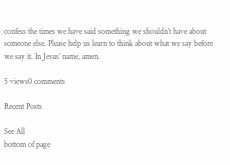confess the times we have said something we shouldn’t have about someone else. Please help us learn to think about what we say before we say it. In Jesus’ name, amen.

5 views0 comments

Recent Posts

See All
bottom of page